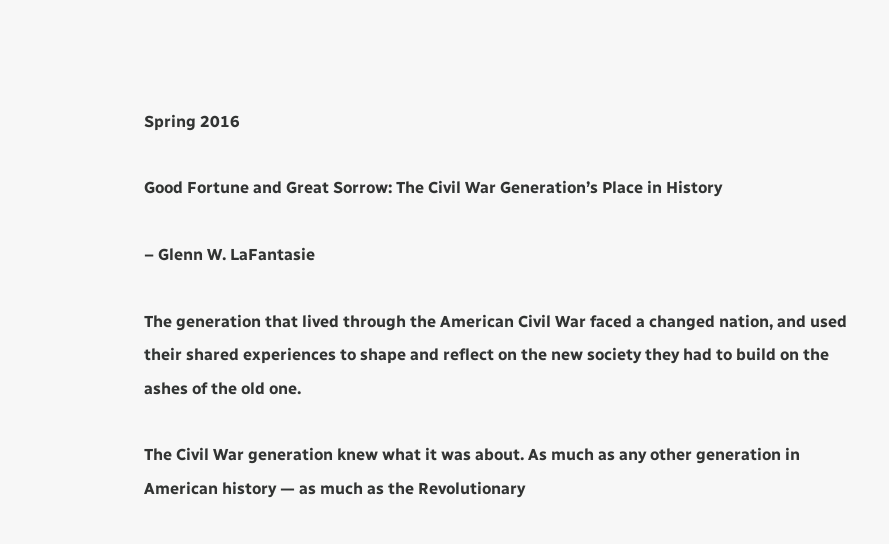Spring 2016

Good Fortune and Great Sorrow: The Civil War Generation’s Place in History

– Glenn W. LaFantasie

The generation that lived through the American Civil War faced a changed nation, and used their shared experiences to shape and reflect on the new society they had to build on the ashes of the old one.

The Civil War generation knew what it was about. As much as any other generation in American history — as much as the Revolutionary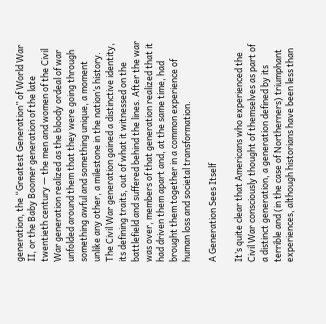generation, the “Greatest Generation” of World War II, or the Baby Boomer generation of the late twentieth century — the men and women of the Civil War generation realized as the bloody ordeal of war unfolded around them that they were going through something awful and something unique, a moment unlike any other, a milestone in the nation’s history. The Civil War generation gained a distinctive identity, its defining traits, out of what it witnessed on the battlefield and suffered behind the lines. After the war was over, members of that generation realized that it had driven them apart and, at the same time, had brought them together in a common experience of human loss and societal transformation.

A Generation Sees Itself

It’s quite clear that Americans who experienced the Civil War consciously thought of themselves as part of a distinct generation, a generation defined by its terrible and (in the case of Northerners) triumphant experiences, although historians have been less than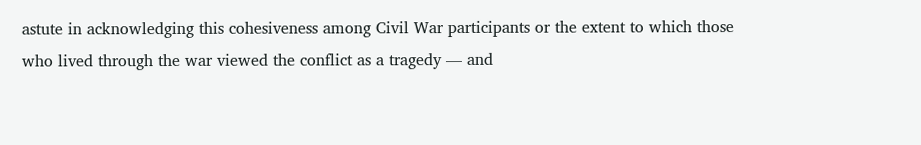astute in acknowledging this cohesiveness among Civil War participants or the extent to which those who lived through the war viewed the conflict as a tragedy — and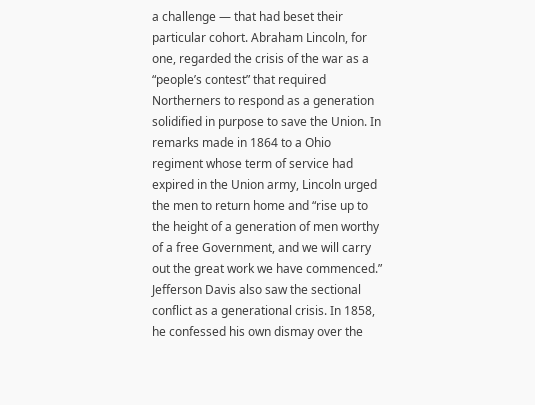a challenge — that had beset their particular cohort. Abraham Lincoln, for one, regarded the crisis of the war as a “people’s contest” that required Northerners to respond as a generation solidified in purpose to save the Union. In remarks made in 1864 to a Ohio regiment whose term of service had expired in the Union army, Lincoln urged the men to return home and “rise up to the height of a generation of men worthy of a free Government, and we will carry out the great work we have commenced.” Jefferson Davis also saw the sectional conflict as a generational crisis. In 1858, he confessed his own dismay over the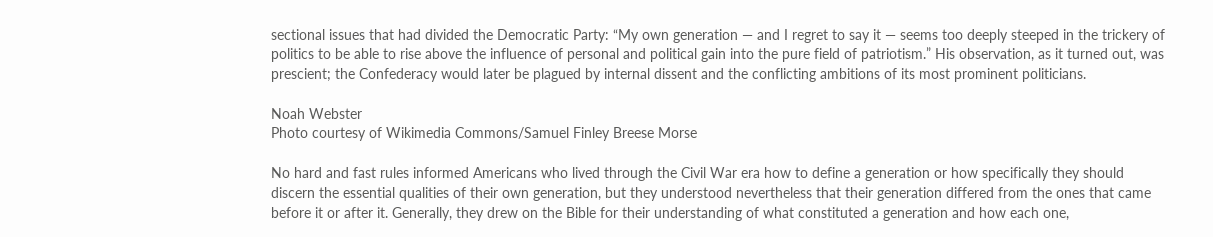sectional issues that had divided the Democratic Party: “My own generation — and I regret to say it — seems too deeply steeped in the trickery of politics to be able to rise above the influence of personal and political gain into the pure field of patriotism.” His observation, as it turned out, was prescient; the Confederacy would later be plagued by internal dissent and the conflicting ambitions of its most prominent politicians.

Noah Webster
Photo courtesy of Wikimedia Commons/Samuel Finley Breese Morse

No hard and fast rules informed Americans who lived through the Civil War era how to define a generation or how specifically they should discern the essential qualities of their own generation, but they understood nevertheless that their generation differed from the ones that came before it or after it. Generally, they drew on the Bible for their understanding of what constituted a generation and how each one,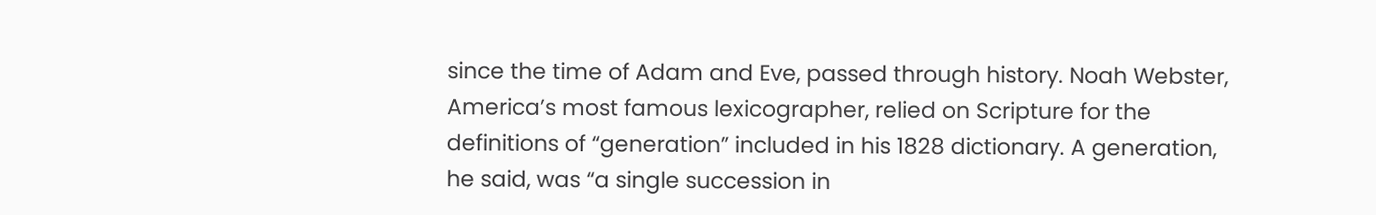since the time of Adam and Eve, passed through history. Noah Webster, America’s most famous lexicographer, relied on Scripture for the definitions of “generation” included in his 1828 dictionary. A generation, he said, was “a single succession in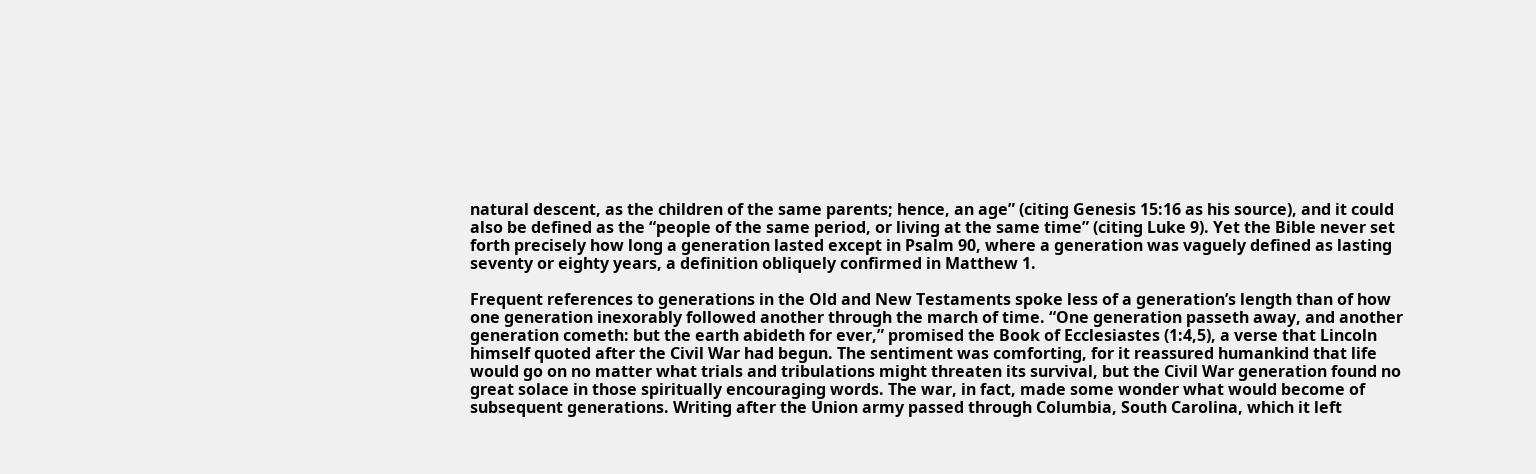natural descent, as the children of the same parents; hence, an age” (citing Genesis 15:16 as his source), and it could also be defined as the “people of the same period, or living at the same time” (citing Luke 9). Yet the Bible never set forth precisely how long a generation lasted except in Psalm 90, where a generation was vaguely defined as lasting seventy or eighty years, a definition obliquely confirmed in Matthew 1.

Frequent references to generations in the Old and New Testaments spoke less of a generation’s length than of how one generation inexorably followed another through the march of time. “One generation passeth away, and another generation cometh: but the earth abideth for ever,” promised the Book of Ecclesiastes (1:4,5), a verse that Lincoln himself quoted after the Civil War had begun. The sentiment was comforting, for it reassured humankind that life would go on no matter what trials and tribulations might threaten its survival, but the Civil War generation found no great solace in those spiritually encouraging words. The war, in fact, made some wonder what would become of subsequent generations. Writing after the Union army passed through Columbia, South Carolina, which it left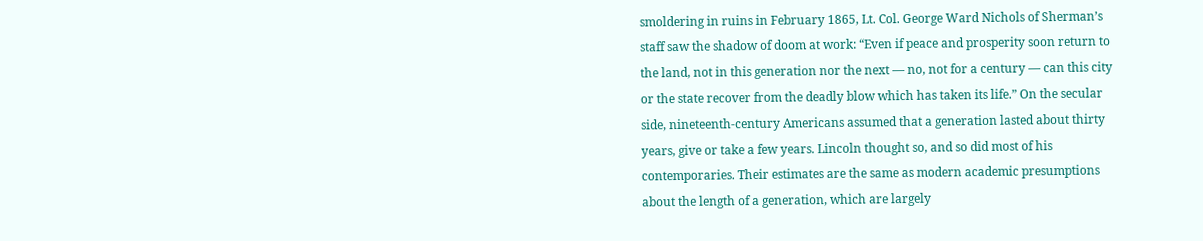smoldering in ruins in February 1865, Lt. Col. George Ward Nichols of Sherman’s staff saw the shadow of doom at work: “Even if peace and prosperity soon return to the land, not in this generation nor the next — no, not for a century — can this city or the state recover from the deadly blow which has taken its life.” On the secular side, nineteenth-century Americans assumed that a generation lasted about thirty years, give or take a few years. Lincoln thought so, and so did most of his contemporaries. Their estimates are the same as modern academic presumptions about the length of a generation, which are largely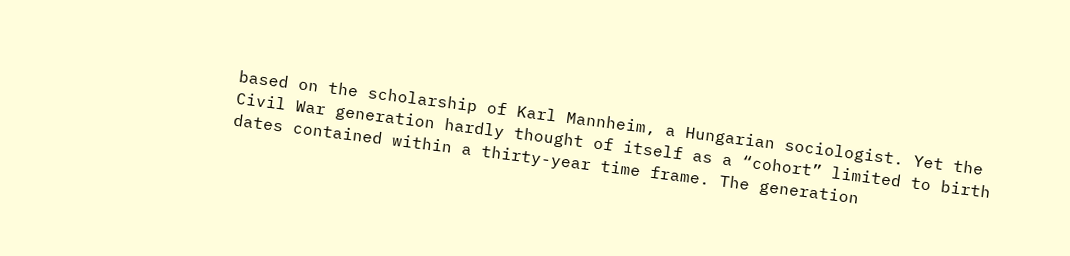based on the scholarship of Karl Mannheim, a Hungarian sociologist. Yet the Civil War generation hardly thought of itself as a “cohort” limited to birth dates contained within a thirty-year time frame. The generation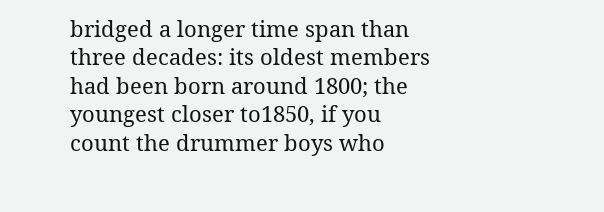bridged a longer time span than three decades: its oldest members had been born around 1800; the youngest closer to1850, if you count the drummer boys who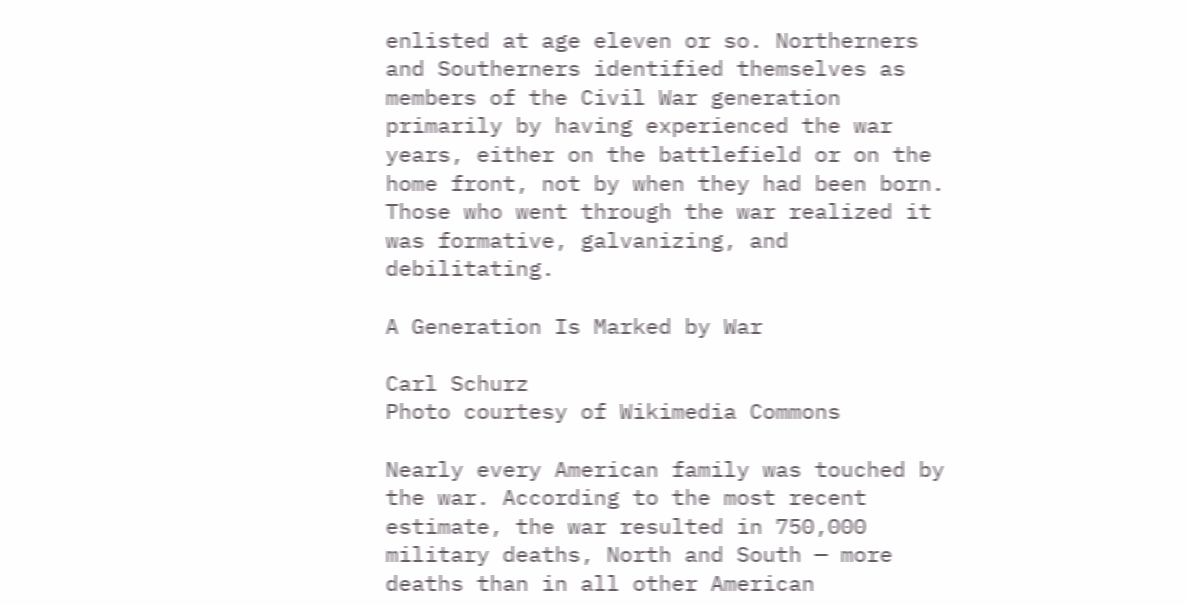enlisted at age eleven or so. Northerners and Southerners identified themselves as members of the Civil War generation primarily by having experienced the war years, either on the battlefield or on the home front, not by when they had been born. Those who went through the war realized it was formative, galvanizing, and debilitating.

A Generation Is Marked by War

Carl Schurz
Photo courtesy of Wikimedia Commons

Nearly every American family was touched by the war. According to the most recent estimate, the war resulted in 750,000 military deaths, North and South — more deaths than in all other American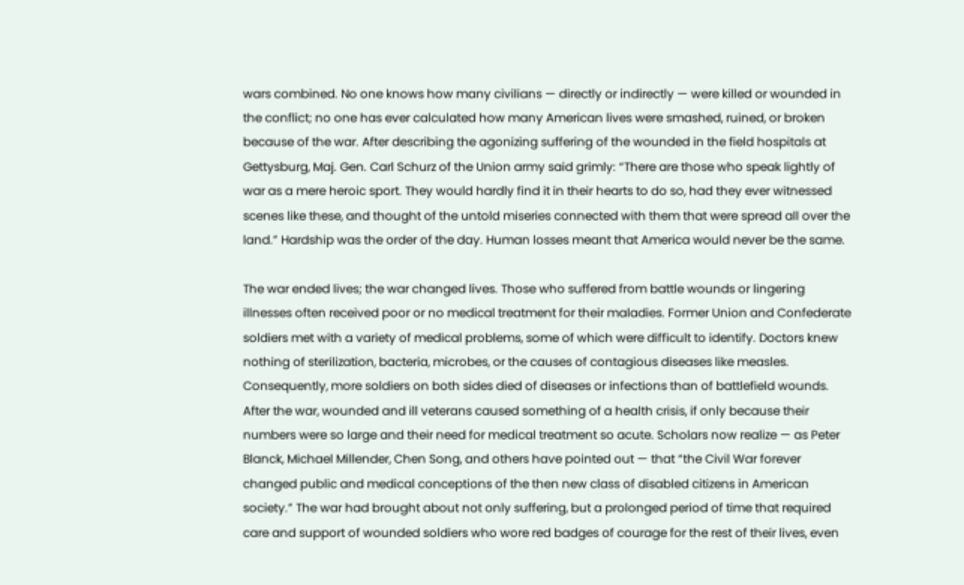wars combined. No one knows how many civilians — directly or indirectly — were killed or wounded in the conflict; no one has ever calculated how many American lives were smashed, ruined, or broken because of the war. After describing the agonizing suffering of the wounded in the field hospitals at Gettysburg, Maj. Gen. Carl Schurz of the Union army said grimly: “There are those who speak lightly of war as a mere heroic sport. They would hardly find it in their hearts to do so, had they ever witnessed scenes like these, and thought of the untold miseries connected with them that were spread all over the land.” Hardship was the order of the day. Human losses meant that America would never be the same.

The war ended lives; the war changed lives. Those who suffered from battle wounds or lingering illnesses often received poor or no medical treatment for their maladies. Former Union and Confederate soldiers met with a variety of medical problems, some of which were difficult to identify. Doctors knew nothing of sterilization, bacteria, microbes, or the causes of contagious diseases like measles. Consequently, more soldiers on both sides died of diseases or infections than of battlefield wounds. After the war, wounded and ill veterans caused something of a health crisis, if only because their numbers were so large and their need for medical treatment so acute. Scholars now realize — as Peter Blanck, Michael Millender, Chen Song, and others have pointed out — that “the Civil War forever changed public and medical conceptions of the then new class of disabled citizens in American society.” The war had brought about not only suffering, but a prolonged period of time that required care and support of wounded soldiers who wore red badges of courage for the rest of their lives, even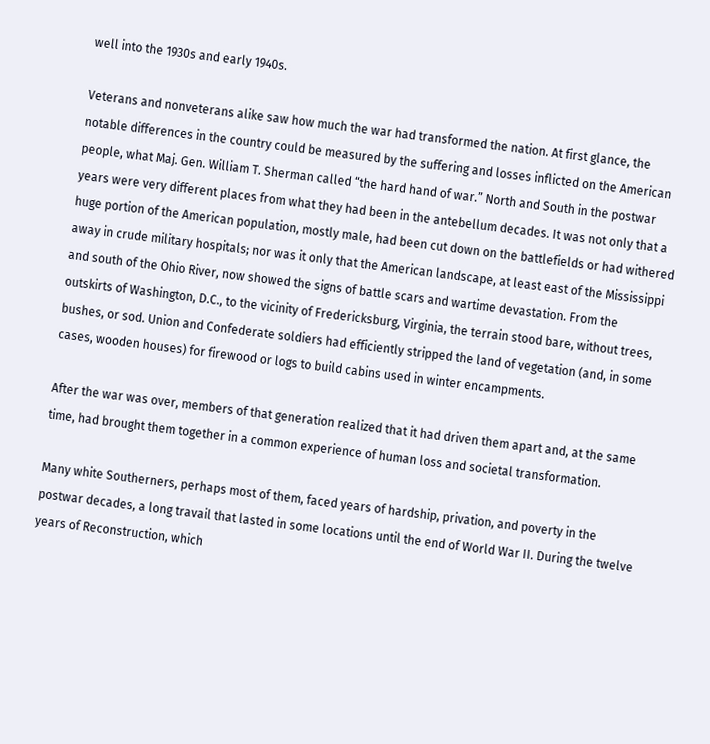well into the 1930s and early 1940s.

Veterans and nonveterans alike saw how much the war had transformed the nation. At first glance, the notable differences in the country could be measured by the suffering and losses inflicted on the American people, what Maj. Gen. William T. Sherman called “the hard hand of war.” North and South in the postwar years were very different places from what they had been in the antebellum decades. It was not only that a huge portion of the American population, mostly male, had been cut down on the battlefields or had withered away in crude military hospitals; nor was it only that the American landscape, at least east of the Mississippi and south of the Ohio River, now showed the signs of battle scars and wartime devastation. From the outskirts of Washington, D.C., to the vicinity of Fredericksburg, Virginia, the terrain stood bare, without trees, bushes, or sod. Union and Confederate soldiers had efficiently stripped the land of vegetation (and, in some cases, wooden houses) for firewood or logs to build cabins used in winter encampments.

After the war was over, members of that generation realized that it had driven them apart and, at the same time, had brought them together in a common experience of human loss and societal transformation.

Many white Southerners, perhaps most of them, faced years of hardship, privation, and poverty in the postwar decades, a long travail that lasted in some locations until the end of World War II. During the twelve years of Reconstruction, which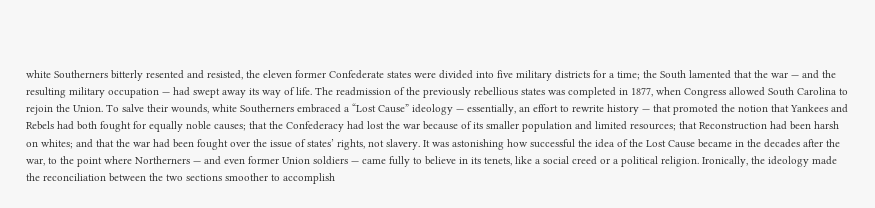white Southerners bitterly resented and resisted, the eleven former Confederate states were divided into five military districts for a time; the South lamented that the war — and the resulting military occupation — had swept away its way of life. The readmission of the previously rebellious states was completed in 1877, when Congress allowed South Carolina to rejoin the Union. To salve their wounds, white Southerners embraced a “Lost Cause” ideology — essentially, an effort to rewrite history — that promoted the notion that Yankees and Rebels had both fought for equally noble causes; that the Confederacy had lost the war because of its smaller population and limited resources; that Reconstruction had been harsh on whites; and that the war had been fought over the issue of states’ rights, not slavery. It was astonishing how successful the idea of the Lost Cause became in the decades after the war, to the point where Northerners — and even former Union soldiers — came fully to believe in its tenets, like a social creed or a political religion. Ironically, the ideology made the reconciliation between the two sections smoother to accomplish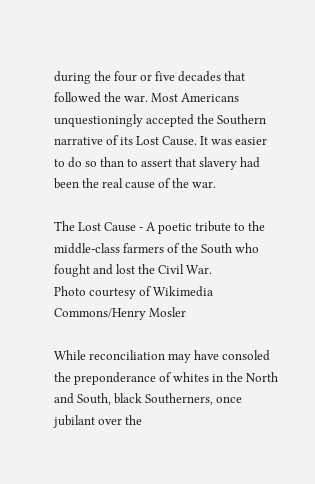during the four or five decades that followed the war. Most Americans unquestioningly accepted the Southern narrative of its Lost Cause. It was easier to do so than to assert that slavery had been the real cause of the war.

The Lost Cause - A poetic tribute to the middle-class farmers of the South who fought and lost the Civil War.
Photo courtesy of Wikimedia Commons/Henry Mosler

While reconciliation may have consoled the preponderance of whites in the North and South, black Southerners, once jubilant over the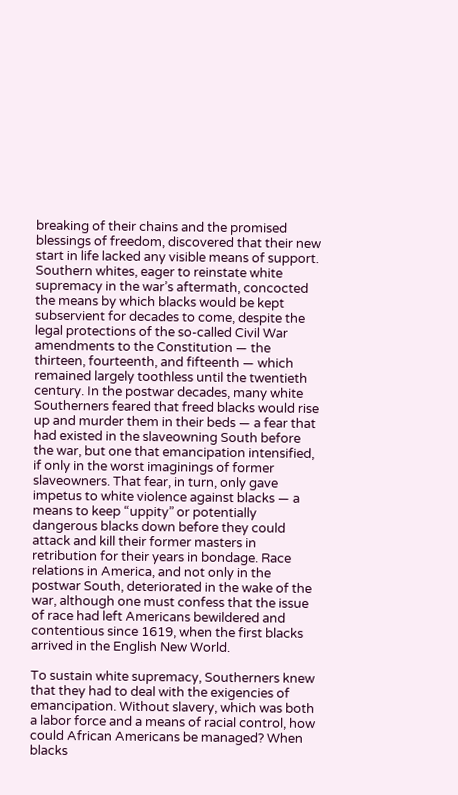breaking of their chains and the promised blessings of freedom, discovered that their new start in life lacked any visible means of support. Southern whites, eager to reinstate white supremacy in the war’s aftermath, concocted the means by which blacks would be kept subservient for decades to come, despite the legal protections of the so-called Civil War amendments to the Constitution — the thirteen, fourteenth, and fifteenth — which remained largely toothless until the twentieth century. In the postwar decades, many white Southerners feared that freed blacks would rise up and murder them in their beds — a fear that had existed in the slaveowning South before the war, but one that emancipation intensified, if only in the worst imaginings of former slaveowners. That fear, in turn, only gave impetus to white violence against blacks — a means to keep “uppity” or potentially dangerous blacks down before they could attack and kill their former masters in retribution for their years in bondage. Race relations in America, and not only in the postwar South, deteriorated in the wake of the war, although one must confess that the issue of race had left Americans bewildered and contentious since 1619, when the first blacks arrived in the English New World.

To sustain white supremacy, Southerners knew that they had to deal with the exigencies of emancipation. Without slavery, which was both a labor force and a means of racial control, how could African Americans be managed? When blacks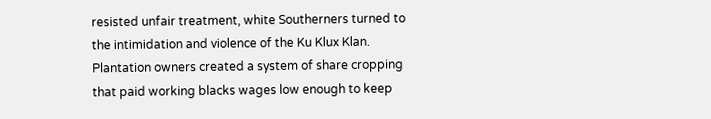resisted unfair treatment, white Southerners turned to the intimidation and violence of the Ku Klux Klan. Plantation owners created a system of share cropping that paid working blacks wages low enough to keep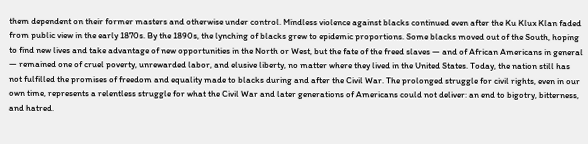them dependent on their former masters and otherwise under control. Mindless violence against blacks continued even after the Ku Klux Klan faded from public view in the early 1870s. By the 1890s, the lynching of blacks grew to epidemic proportions. Some blacks moved out of the South, hoping to find new lives and take advantage of new opportunities in the North or West, but the fate of the freed slaves — and of African Americans in general — remained one of cruel poverty, unrewarded labor, and elusive liberty, no matter where they lived in the United States. Today, the nation still has not fulfilled the promises of freedom and equality made to blacks during and after the Civil War. The prolonged struggle for civil rights, even in our own time, represents a relentless struggle for what the Civil War and later generations of Americans could not deliver: an end to bigotry, bitterness, and hatred.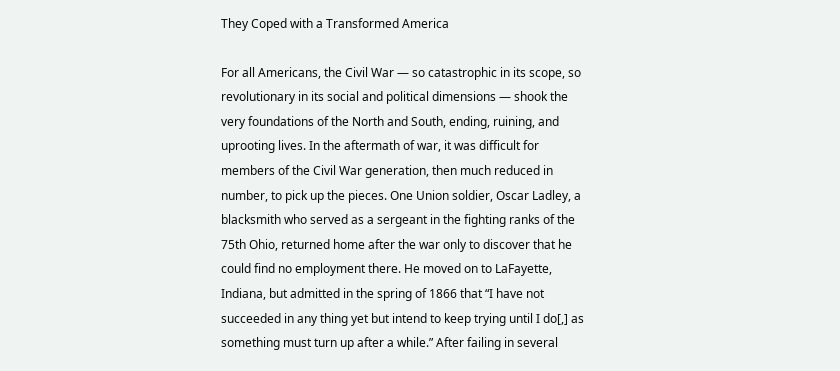They Coped with a Transformed America

For all Americans, the Civil War — so catastrophic in its scope, so revolutionary in its social and political dimensions — shook the very foundations of the North and South, ending, ruining, and uprooting lives. In the aftermath of war, it was difficult for members of the Civil War generation, then much reduced in number, to pick up the pieces. One Union soldier, Oscar Ladley, a blacksmith who served as a sergeant in the fighting ranks of the 75th Ohio, returned home after the war only to discover that he could find no employment there. He moved on to LaFayette, Indiana, but admitted in the spring of 1866 that “I have not succeeded in any thing yet but intend to keep trying until I do[,] as something must turn up after a while.” After failing in several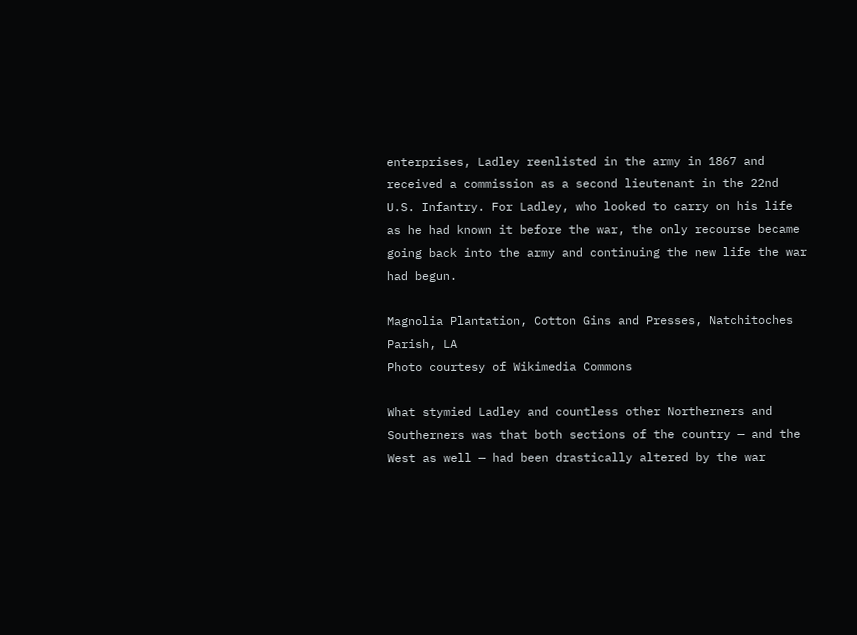enterprises, Ladley reenlisted in the army in 1867 and received a commission as a second lieutenant in the 22nd U.S. Infantry. For Ladley, who looked to carry on his life as he had known it before the war, the only recourse became going back into the army and continuing the new life the war had begun.

Magnolia Plantation, Cotton Gins and Presses, Natchitoches Parish, LA
Photo courtesy of Wikimedia Commons

What stymied Ladley and countless other Northerners and Southerners was that both sections of the country — and the West as well — had been drastically altered by the war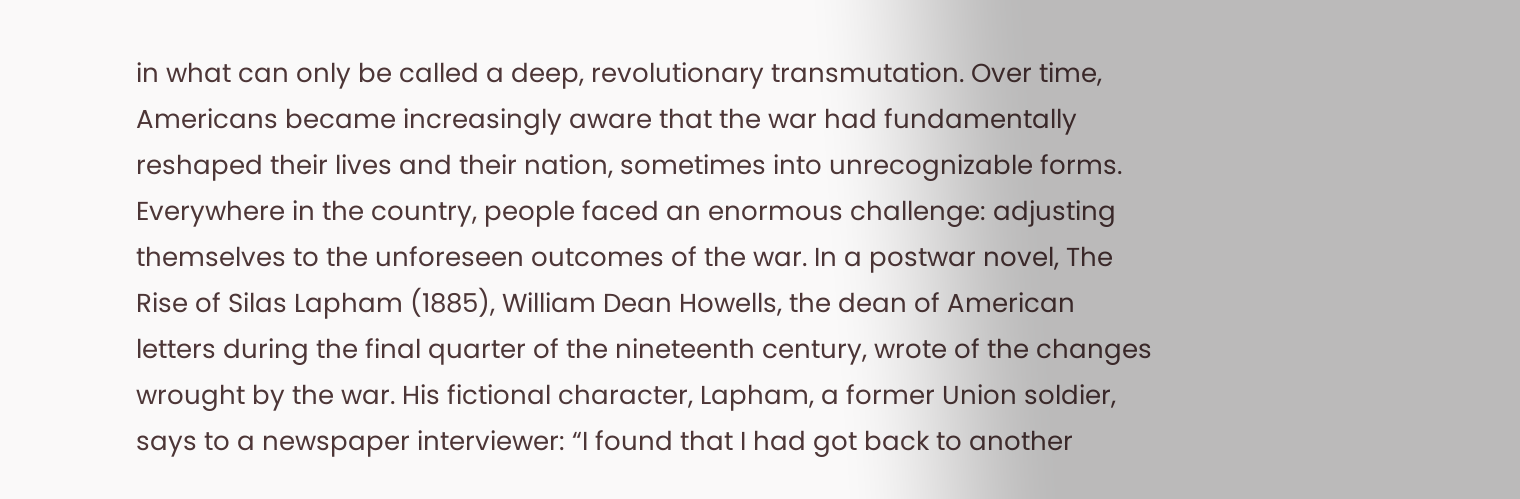in what can only be called a deep, revolutionary transmutation. Over time, Americans became increasingly aware that the war had fundamentally reshaped their lives and their nation, sometimes into unrecognizable forms. Everywhere in the country, people faced an enormous challenge: adjusting themselves to the unforeseen outcomes of the war. In a postwar novel, The Rise of Silas Lapham (1885), William Dean Howells, the dean of American letters during the final quarter of the nineteenth century, wrote of the changes wrought by the war. His fictional character, Lapham, a former Union soldier, says to a newspaper interviewer: “I found that I had got back to another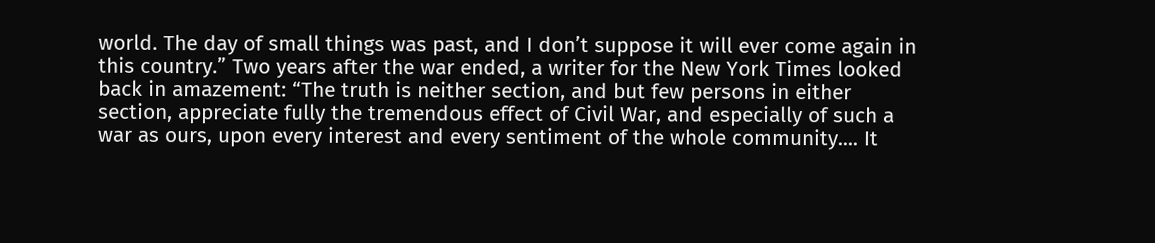world. The day of small things was past, and I don’t suppose it will ever come again in this country.” Two years after the war ended, a writer for the New York Times looked back in amazement: “The truth is neither section, and but few persons in either section, appreciate fully the tremendous effect of Civil War, and especially of such a war as ours, upon every interest and every sentiment of the whole community.... It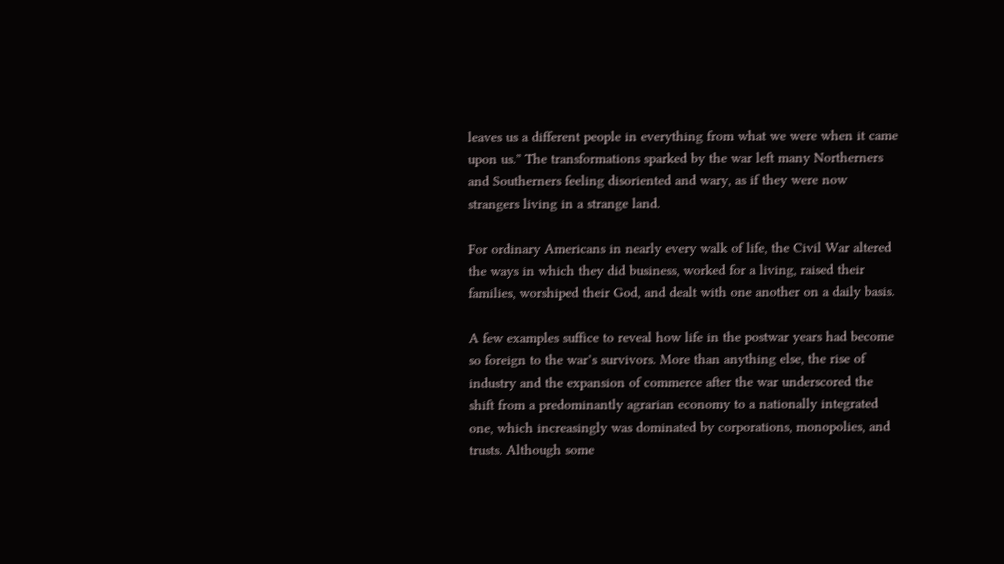leaves us a different people in everything from what we were when it came upon us.” The transformations sparked by the war left many Northerners and Southerners feeling disoriented and wary, as if they were now strangers living in a strange land.

For ordinary Americans in nearly every walk of life, the Civil War altered the ways in which they did business, worked for a living, raised their families, worshiped their God, and dealt with one another on a daily basis.

A few examples suffice to reveal how life in the postwar years had become so foreign to the war’s survivors. More than anything else, the rise of industry and the expansion of commerce after the war underscored the shift from a predominantly agrarian economy to a nationally integrated one, which increasingly was dominated by corporations, monopolies, and trusts. Although some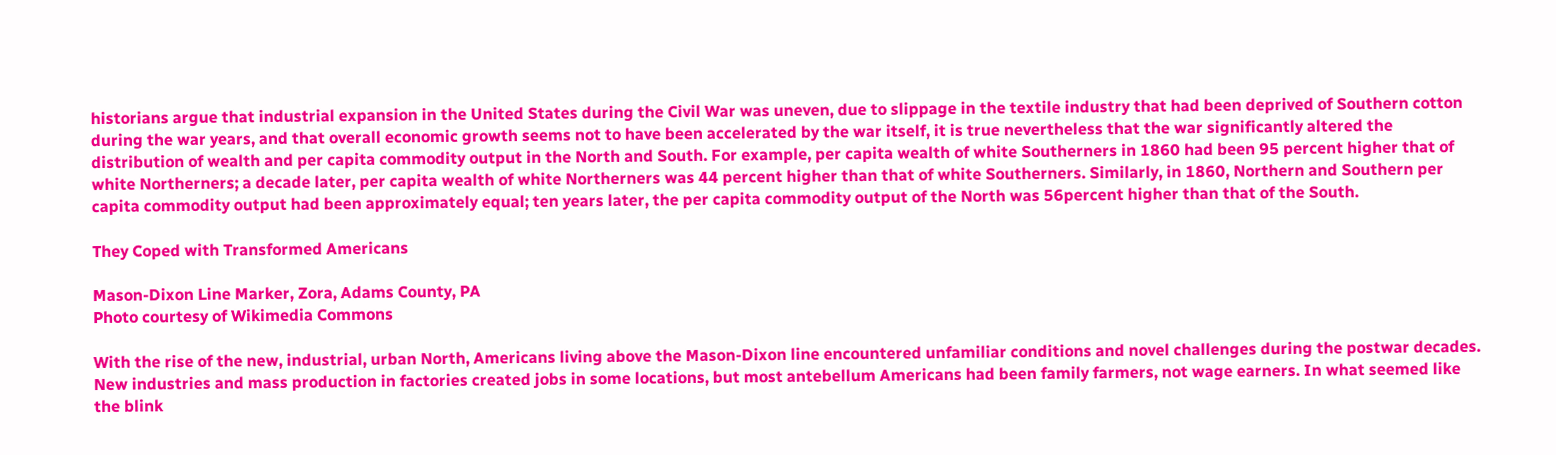historians argue that industrial expansion in the United States during the Civil War was uneven, due to slippage in the textile industry that had been deprived of Southern cotton during the war years, and that overall economic growth seems not to have been accelerated by the war itself, it is true nevertheless that the war significantly altered the distribution of wealth and per capita commodity output in the North and South. For example, per capita wealth of white Southerners in 1860 had been 95 percent higher that of white Northerners; a decade later, per capita wealth of white Northerners was 44 percent higher than that of white Southerners. Similarly, in 1860, Northern and Southern per capita commodity output had been approximately equal; ten years later, the per capita commodity output of the North was 56percent higher than that of the South.

They Coped with Transformed Americans

Mason-Dixon Line Marker, Zora, Adams County, PA
Photo courtesy of Wikimedia Commons

With the rise of the new, industrial, urban North, Americans living above the Mason-Dixon line encountered unfamiliar conditions and novel challenges during the postwar decades. New industries and mass production in factories created jobs in some locations, but most antebellum Americans had been family farmers, not wage earners. In what seemed like the blink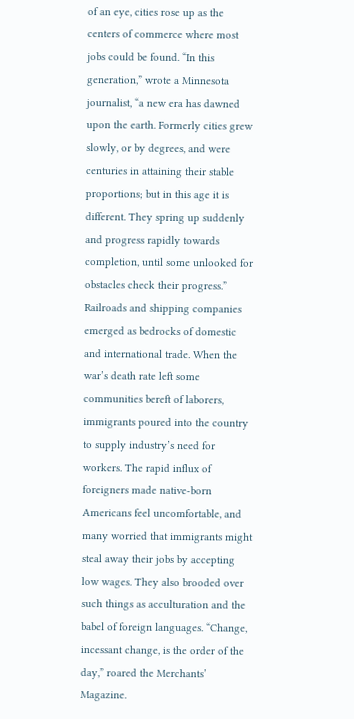of an eye, cities rose up as the centers of commerce where most jobs could be found. “In this generation,” wrote a Minnesota journalist, “a new era has dawned upon the earth. Formerly cities grew slowly, or by degrees, and were centuries in attaining their stable proportions; but in this age it is different. They spring up suddenly and progress rapidly towards completion, until some unlooked for obstacles check their progress.” Railroads and shipping companies emerged as bedrocks of domestic and international trade. When the war’s death rate left some communities bereft of laborers, immigrants poured into the country to supply industry’s need for workers. The rapid influx of foreigners made native-born Americans feel uncomfortable, and many worried that immigrants might steal away their jobs by accepting low wages. They also brooded over such things as acculturation and the babel of foreign languages. “Change, incessant change, is the order of the day,” roared the Merchants’ Magazine.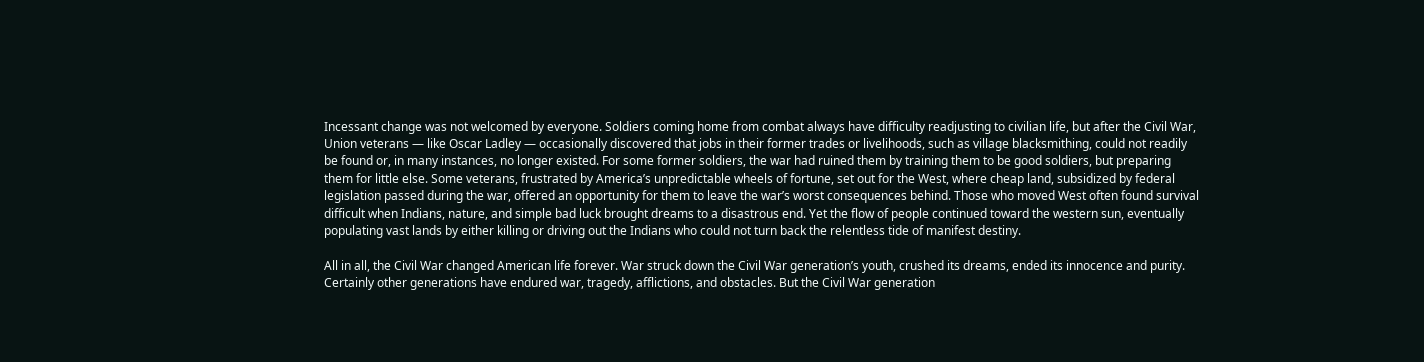Incessant change was not welcomed by everyone. Soldiers coming home from combat always have difficulty readjusting to civilian life, but after the Civil War, Union veterans — like Oscar Ladley — occasionally discovered that jobs in their former trades or livelihoods, such as village blacksmithing, could not readily be found or, in many instances, no longer existed. For some former soldiers, the war had ruined them by training them to be good soldiers, but preparing them for little else. Some veterans, frustrated by America’s unpredictable wheels of fortune, set out for the West, where cheap land, subsidized by federal legislation passed during the war, offered an opportunity for them to leave the war’s worst consequences behind. Those who moved West often found survival difficult when Indians, nature, and simple bad luck brought dreams to a disastrous end. Yet the flow of people continued toward the western sun, eventually populating vast lands by either killing or driving out the Indians who could not turn back the relentless tide of manifest destiny.

All in all, the Civil War changed American life forever. War struck down the Civil War generation’s youth, crushed its dreams, ended its innocence and purity. Certainly other generations have endured war, tragedy, afflictions, and obstacles. But the Civil War generation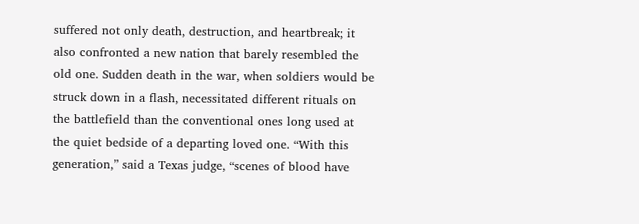suffered not only death, destruction, and heartbreak; it also confronted a new nation that barely resembled the old one. Sudden death in the war, when soldiers would be struck down in a flash, necessitated different rituals on the battlefield than the conventional ones long used at the quiet bedside of a departing loved one. “With this generation,” said a Texas judge, “scenes of blood have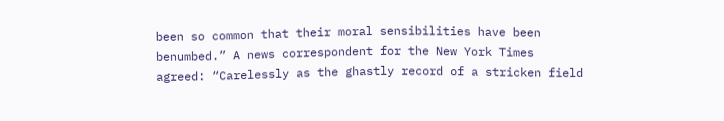been so common that their moral sensibilities have been benumbed.” A news correspondent for the New York Times agreed: “Carelessly as the ghastly record of a stricken field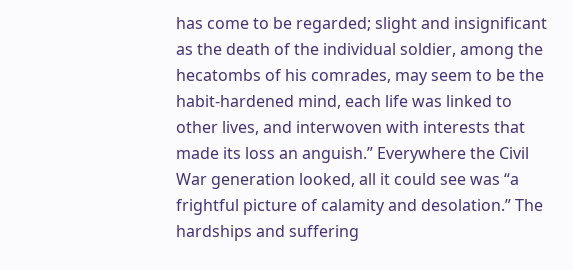has come to be regarded; slight and insignificant as the death of the individual soldier, among the hecatombs of his comrades, may seem to be the habit-hardened mind, each life was linked to other lives, and interwoven with interests that made its loss an anguish.” Everywhere the Civil War generation looked, all it could see was “a frightful picture of calamity and desolation.” The hardships and suffering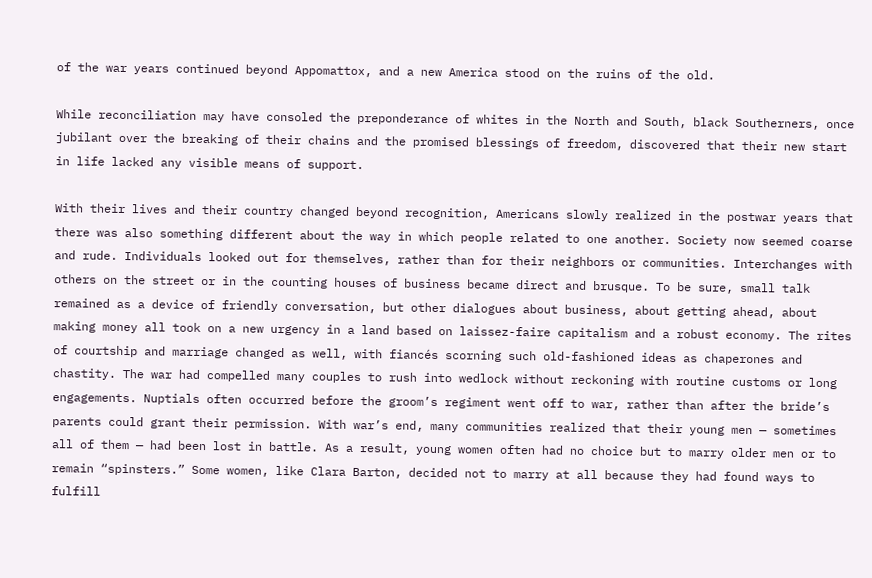of the war years continued beyond Appomattox, and a new America stood on the ruins of the old.

While reconciliation may have consoled the preponderance of whites in the North and South, black Southerners, once jubilant over the breaking of their chains and the promised blessings of freedom, discovered that their new start in life lacked any visible means of support.

With their lives and their country changed beyond recognition, Americans slowly realized in the postwar years that there was also something different about the way in which people related to one another. Society now seemed coarse and rude. Individuals looked out for themselves, rather than for their neighbors or communities. Interchanges with others on the street or in the counting houses of business became direct and brusque. To be sure, small talk remained as a device of friendly conversation, but other dialogues about business, about getting ahead, about making money all took on a new urgency in a land based on laissez-faire capitalism and a robust economy. The rites of courtship and marriage changed as well, with fiancés scorning such old-fashioned ideas as chaperones and chastity. The war had compelled many couples to rush into wedlock without reckoning with routine customs or long engagements. Nuptials often occurred before the groom’s regiment went off to war, rather than after the bride’s parents could grant their permission. With war’s end, many communities realized that their young men — sometimes all of them — had been lost in battle. As a result, young women often had no choice but to marry older men or to remain “spinsters.” Some women, like Clara Barton, decided not to marry at all because they had found ways to fulfill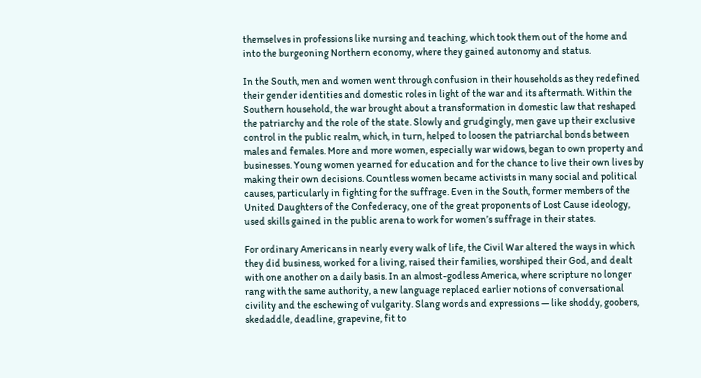themselves in professions like nursing and teaching, which took them out of the home and into the burgeoning Northern economy, where they gained autonomy and status.

In the South, men and women went through confusion in their households as they redefined their gender identities and domestic roles in light of the war and its aftermath. Within the Southern household, the war brought about a transformation in domestic law that reshaped the patriarchy and the role of the state. Slowly and grudgingly, men gave up their exclusive control in the public realm, which, in turn, helped to loosen the patriarchal bonds between males and females. More and more women, especially war widows, began to own property and businesses. Young women yearned for education and for the chance to live their own lives by making their own decisions. Countless women became activists in many social and political causes, particularly in fighting for the suffrage. Even in the South, former members of the United Daughters of the Confederacy, one of the great proponents of Lost Cause ideology, used skills gained in the public arena to work for women’s suffrage in their states.

For ordinary Americans in nearly every walk of life, the Civil War altered the ways in which they did business, worked for a living, raised their families, worshiped their God, and dealt with one another on a daily basis. In an almost-godless America, where scripture no longer rang with the same authority, a new language replaced earlier notions of conversational civility and the eschewing of vulgarity. Slang words and expressions — like shoddy, goobers, skedaddle, deadline, grapevine, fit to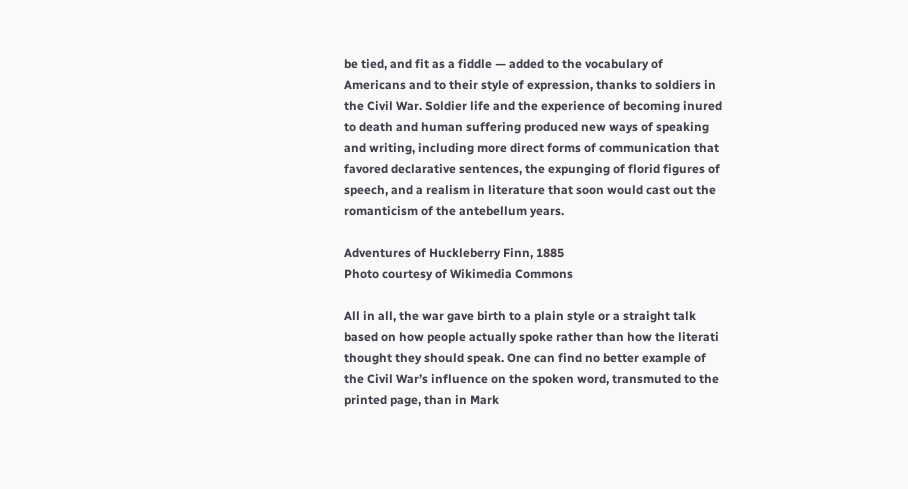be tied, and fit as a fiddle — added to the vocabulary of Americans and to their style of expression, thanks to soldiers in the Civil War. Soldier life and the experience of becoming inured to death and human suffering produced new ways of speaking and writing, including more direct forms of communication that favored declarative sentences, the expunging of florid figures of speech, and a realism in literature that soon would cast out the romanticism of the antebellum years.

Adventures of Huckleberry Finn, 1885
Photo courtesy of Wikimedia Commons

All in all, the war gave birth to a plain style or a straight talk based on how people actually spoke rather than how the literati thought they should speak. One can find no better example of the Civil War’s influence on the spoken word, transmuted to the printed page, than in Mark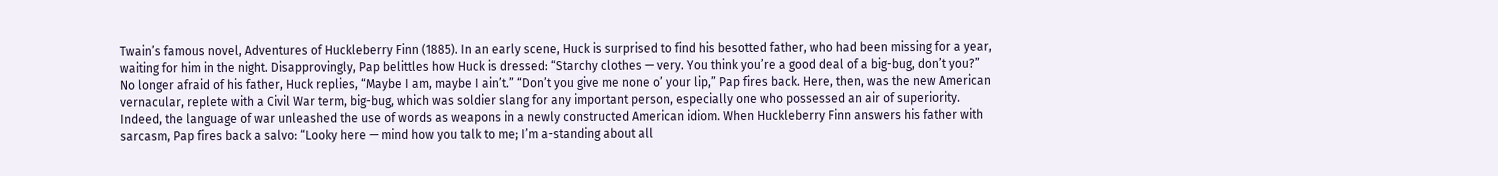Twain’s famous novel, Adventures of Huckleberry Finn (1885). In an early scene, Huck is surprised to find his besotted father, who had been missing for a year, waiting for him in the night. Disapprovingly, Pap belittles how Huck is dressed: “Starchy clothes — very. You think you’re a good deal of a big-bug, don’t you?” No longer afraid of his father, Huck replies, “Maybe I am, maybe I ain’t.” “Don’t you give me none o’ your lip,” Pap fires back. Here, then, was the new American vernacular, replete with a Civil War term, big-bug, which was soldier slang for any important person, especially one who possessed an air of superiority. Indeed, the language of war unleashed the use of words as weapons in a newly constructed American idiom. When Huckleberry Finn answers his father with sarcasm, Pap fires back a salvo: “Looky here — mind how you talk to me; I’m a-standing about all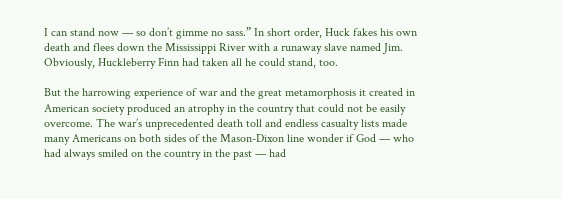I can stand now — so don’t gimme no sass.” In short order, Huck fakes his own death and flees down the Mississippi River with a runaway slave named Jim. Obviously, Huckleberry Finn had taken all he could stand, too.

But the harrowing experience of war and the great metamorphosis it created in American society produced an atrophy in the country that could not be easily overcome. The war’s unprecedented death toll and endless casualty lists made many Americans on both sides of the Mason-Dixon line wonder if God — who had always smiled on the country in the past — had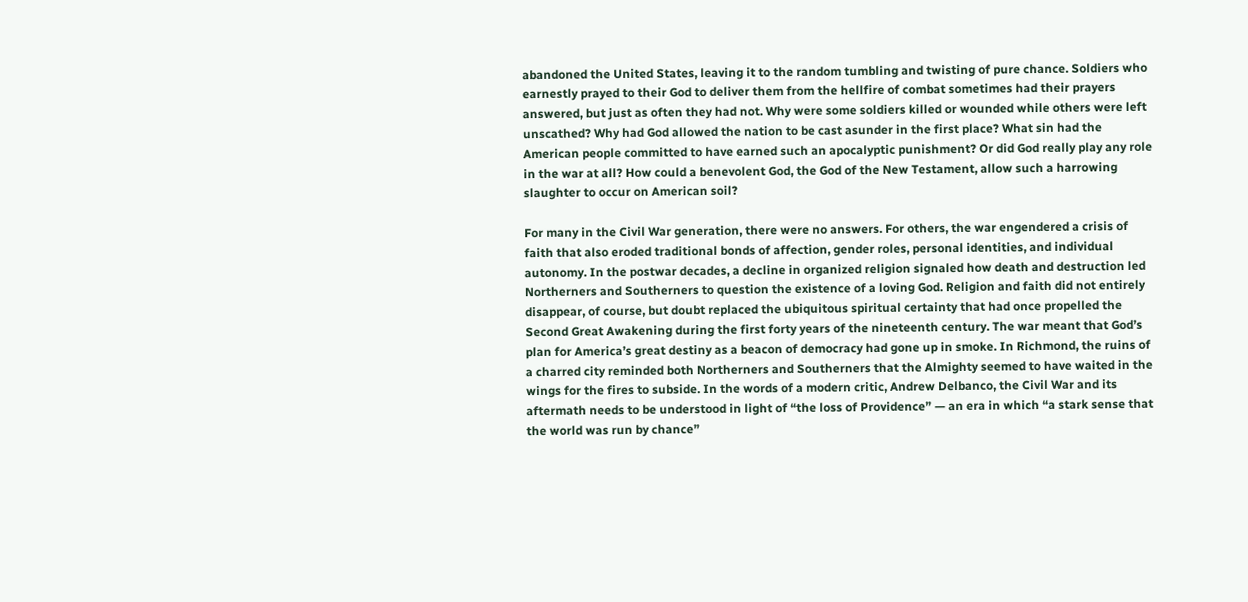abandoned the United States, leaving it to the random tumbling and twisting of pure chance. Soldiers who earnestly prayed to their God to deliver them from the hellfire of combat sometimes had their prayers answered, but just as often they had not. Why were some soldiers killed or wounded while others were left unscathed? Why had God allowed the nation to be cast asunder in the first place? What sin had the American people committed to have earned such an apocalyptic punishment? Or did God really play any role in the war at all? How could a benevolent God, the God of the New Testament, allow such a harrowing slaughter to occur on American soil?

For many in the Civil War generation, there were no answers. For others, the war engendered a crisis of faith that also eroded traditional bonds of affection, gender roles, personal identities, and individual autonomy. In the postwar decades, a decline in organized religion signaled how death and destruction led Northerners and Southerners to question the existence of a loving God. Religion and faith did not entirely disappear, of course, but doubt replaced the ubiquitous spiritual certainty that had once propelled the Second Great Awakening during the first forty years of the nineteenth century. The war meant that God’s plan for America’s great destiny as a beacon of democracy had gone up in smoke. In Richmond, the ruins of a charred city reminded both Northerners and Southerners that the Almighty seemed to have waited in the wings for the fires to subside. In the words of a modern critic, Andrew Delbanco, the Civil War and its aftermath needs to be understood in light of “the loss of Providence” — an era in which “a stark sense that the world was run by chance”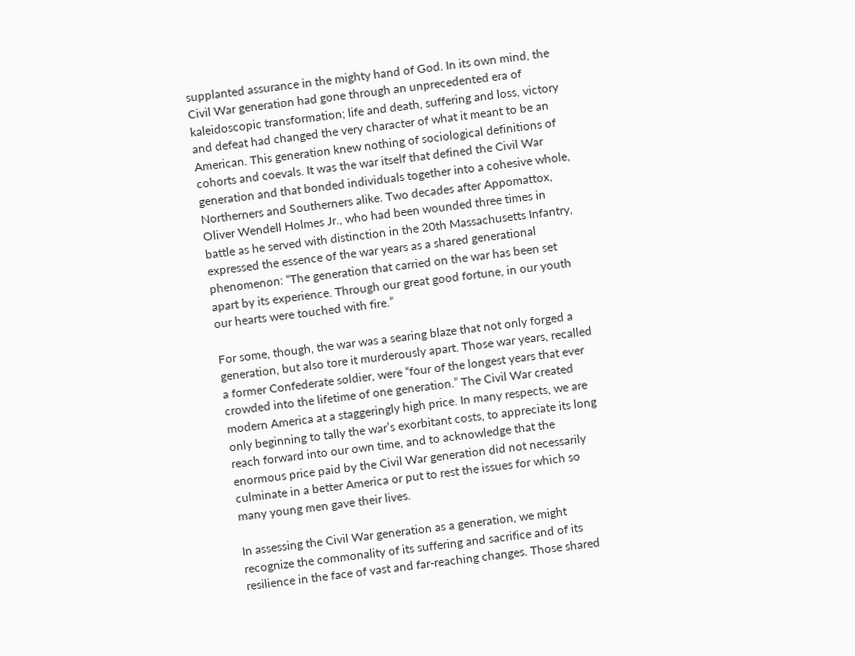supplanted assurance in the mighty hand of God. In its own mind, the Civil War generation had gone through an unprecedented era of kaleidoscopic transformation; life and death, suffering and loss, victory and defeat had changed the very character of what it meant to be an American. This generation knew nothing of sociological definitions of cohorts and coevals. It was the war itself that defined the Civil War generation and that bonded individuals together into a cohesive whole, Northerners and Southerners alike. Two decades after Appomattox, Oliver Wendell Holmes Jr., who had been wounded three times in battle as he served with distinction in the 20th Massachusetts Infantry, expressed the essence of the war years as a shared generational phenomenon: “The generation that carried on the war has been set apart by its experience. Through our great good fortune, in our youth our hearts were touched with fire.”

For some, though, the war was a searing blaze that not only forged a generation, but also tore it murderously apart. Those war years, recalled a former Confederate soldier, were “four of the longest years that ever crowded into the lifetime of one generation.” The Civil War created modern America at a staggeringly high price. In many respects, we are only beginning to tally the war’s exorbitant costs, to appreciate its long reach forward into our own time, and to acknowledge that the enormous price paid by the Civil War generation did not necessarily culminate in a better America or put to rest the issues for which so many young men gave their lives.

In assessing the Civil War generation as a generation, we might recognize the commonality of its suffering and sacrifice and of its resilience in the face of vast and far-reaching changes. Those shared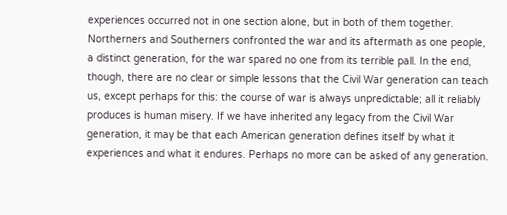experiences occurred not in one section alone, but in both of them together. Northerners and Southerners confronted the war and its aftermath as one people, a distinct generation, for the war spared no one from its terrible pall. In the end, though, there are no clear or simple lessons that the Civil War generation can teach us, except perhaps for this: the course of war is always unpredictable; all it reliably produces is human misery. If we have inherited any legacy from the Civil War generation, it may be that each American generation defines itself by what it experiences and what it endures. Perhaps no more can be asked of any generation.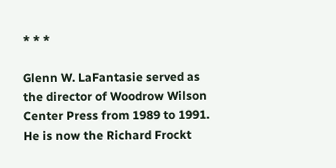* * *

Glenn W. LaFantasie served as the director of Woodrow Wilson Center Press from 1989 to 1991. He is now the Richard Frockt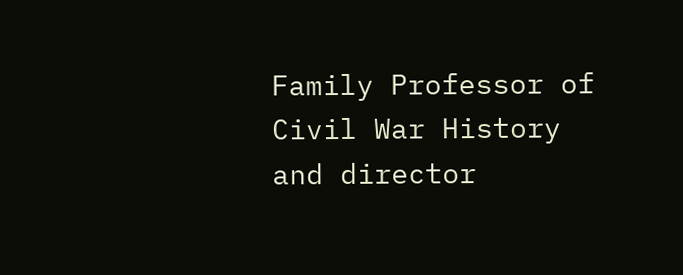Family Professor of Civil War History and director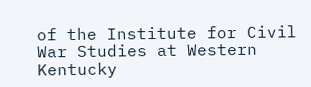of the Institute for Civil War Studies at Western Kentucky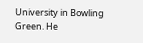University in Bowling Green. He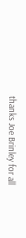thanks Joe Brinley for all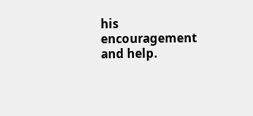his encouragement and help.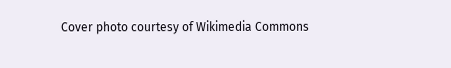Cover photo courtesy of Wikimedia Commons